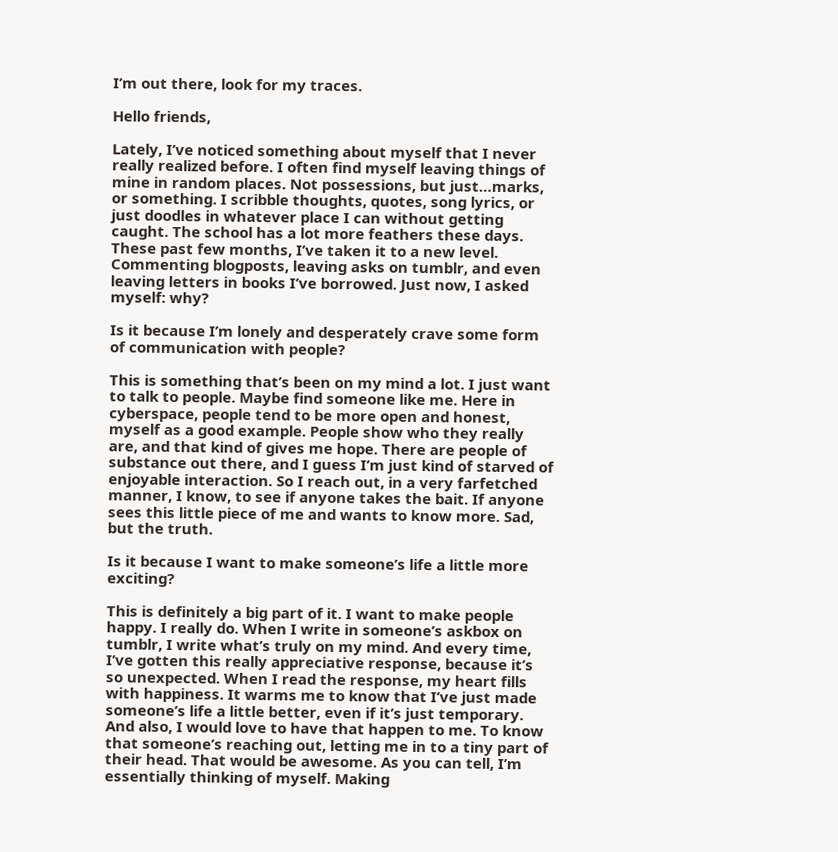I’m out there, look for my traces.

Hello friends,

Lately, I’ve noticed something about myself that I never really realized before. I often find myself leaving things of mine in random places. Not possessions, but just…marks, or something. I scribble thoughts, quotes, song lyrics, or just doodles in whatever place I can without getting caught. The school has a lot more feathers these days. These past few months, I’ve taken it to a new level. Commenting blogposts, leaving asks on tumblr, and even leaving letters in books I’ve borrowed. Just now, I asked myself: why?

Is it because I’m lonely and desperately crave some form of communication with people?

This is something that’s been on my mind a lot. I just want to talk to people. Maybe find someone like me. Here in cyberspace, people tend to be more open and honest, myself as a good example. People show who they really are, and that kind of gives me hope. There are people of substance out there, and I guess I’m just kind of starved of enjoyable interaction. So I reach out, in a very farfetched manner, I know, to see if anyone takes the bait. If anyone sees this little piece of me and wants to know more. Sad, but the truth.

Is it because I want to make someone’s life a little more exciting?

This is definitely a big part of it. I want to make people happy. I really do. When I write in someone’s askbox on tumblr, I write what’s truly on my mind. And every time, I’ve gotten this really appreciative response, because it’s so unexpected. When I read the response, my heart fills with happiness. It warms me to know that I’ve just made someone’s life a little better, even if it’s just temporary. And also, I would love to have that happen to me. To know that someone’s reaching out, letting me in to a tiny part of their head. That would be awesome. As you can tell, I’m essentially thinking of myself. Making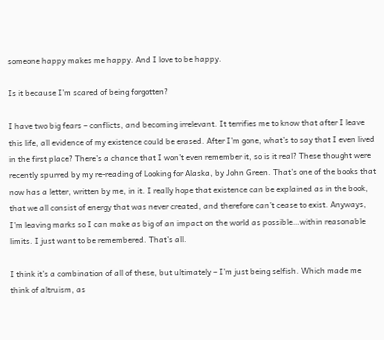someone happy makes me happy. And I love to be happy.

Is it because I’m scared of being forgotten?

I have two big fears – conflicts, and becoming irrelevant. It terrifies me to know that after I leave this life, all evidence of my existence could be erased. After I’m gone, what’s to say that I even lived in the first place? There’s a chance that I won’t even remember it, so is it real? These thought were recently spurred by my re-reading of Looking for Alaska, by John Green. That’s one of the books that now has a letter, written by me, in it. I really hope that existence can be explained as in the book, that we all consist of energy that was never created, and therefore can’t cease to exist. Anyways, I’m leaving marks so I can make as big of an impact on the world as possible…within reasonable limits. I just want to be remembered. That’s all.

I think it’s a combination of all of these, but ultimately – I’m just being selfish. Which made me think of altruism, as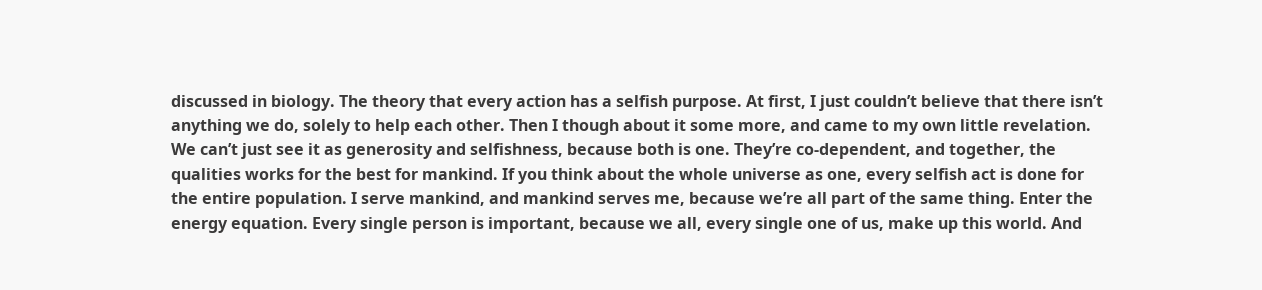discussed in biology. The theory that every action has a selfish purpose. At first, I just couldn’t believe that there isn’t anything we do, solely to help each other. Then I though about it some more, and came to my own little revelation. We can’t just see it as generosity and selfishness, because both is one. They’re co-dependent, and together, the qualities works for the best for mankind. If you think about the whole universe as one, every selfish act is done for the entire population. I serve mankind, and mankind serves me, because we’re all part of the same thing. Enter the energy equation. Every single person is important, because we all, every single one of us, make up this world. And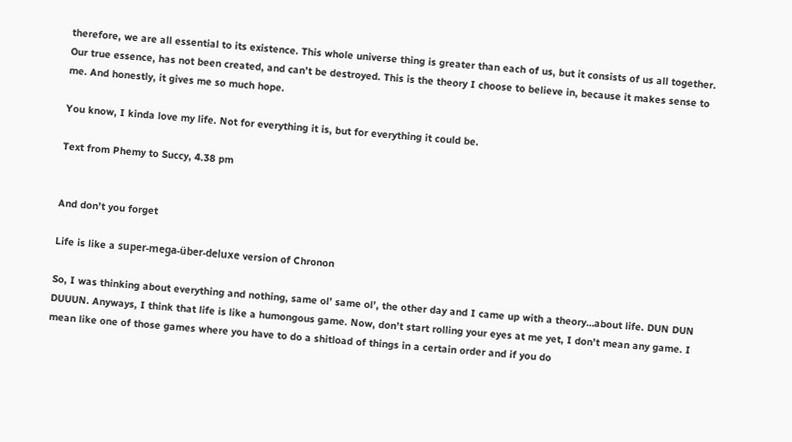therefore, we are all essential to its existence. This whole universe thing is greater than each of us, but it consists of us all together. Our true essence, has not been created, and can’t be destroyed. This is the theory I choose to believe in, because it makes sense to me. And honestly, it gives me so much hope.

You know, I kinda love my life. Not for everything it is, but for everything it could be.

Text from Phemy to Succy, 4.38 pm


And don’t you forget

Life is like a super-mega-über-deluxe version of Chronon

So, I was thinking about everything and nothing, same ol’ same ol’, the other day and I came up with a theory…about life. DUN DUN DUUUN. Anyways, I think that life is like a humongous game. Now, don’t start rolling your eyes at me yet, I don’t mean any game. I mean like one of those games where you have to do a shitload of things in a certain order and if you do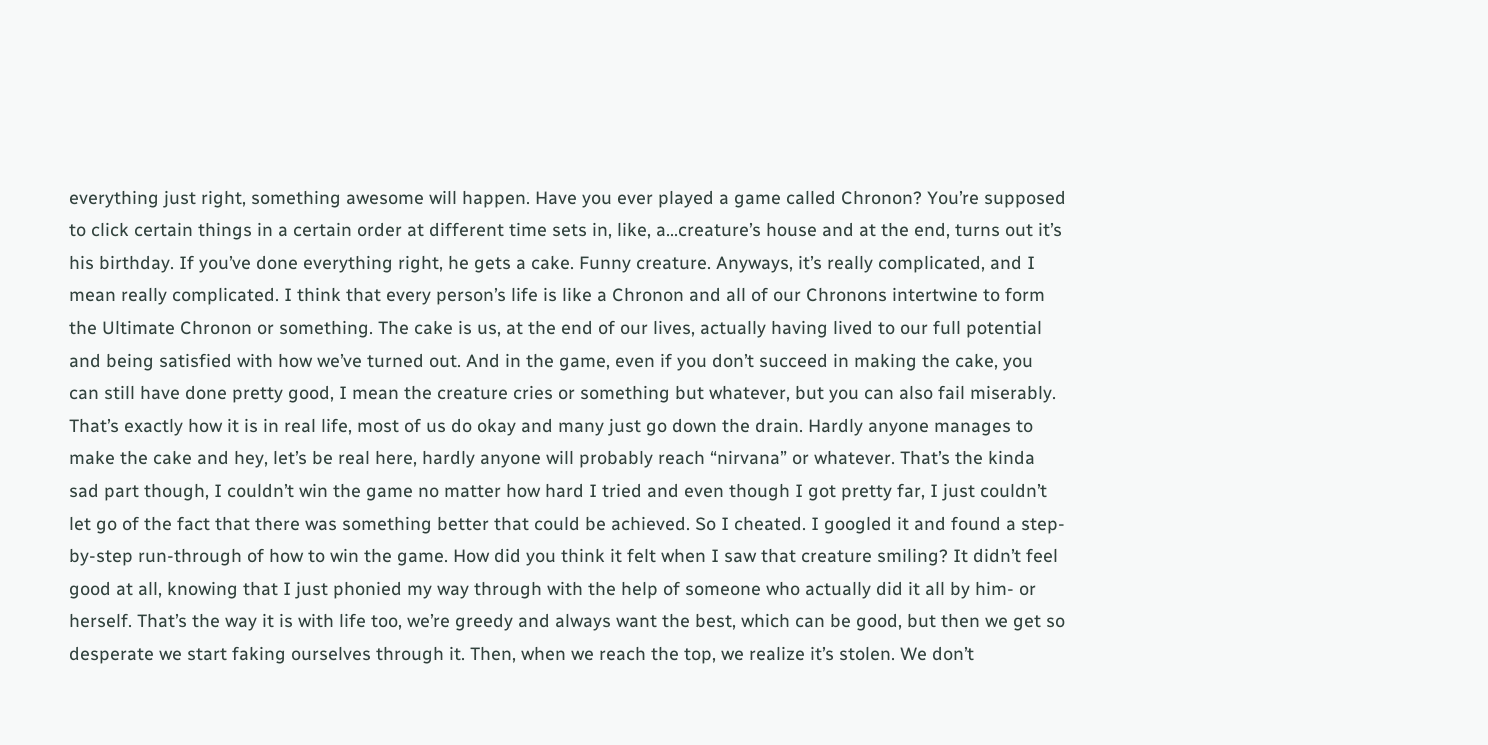everything just right, something awesome will happen. Have you ever played a game called Chronon? You’re supposed to click certain things in a certain order at different time sets in, like, a…creature’s house and at the end, turns out it’s his birthday. If you’ve done everything right, he gets a cake. Funny creature. Anyways, it’s really complicated, and I mean really complicated. I think that every person’s life is like a Chronon and all of our Chronons intertwine to form the Ultimate Chronon or something. The cake is us, at the end of our lives, actually having lived to our full potential and being satisfied with how we’ve turned out. And in the game, even if you don’t succeed in making the cake, you can still have done pretty good, I mean the creature cries or something but whatever, but you can also fail miserably. That’s exactly how it is in real life, most of us do okay and many just go down the drain. Hardly anyone manages to make the cake and hey, let’s be real here, hardly anyone will probably reach “nirvana” or whatever. That’s the kinda sad part though, I couldn’t win the game no matter how hard I tried and even though I got pretty far, I just couldn’t let go of the fact that there was something better that could be achieved. So I cheated. I googled it and found a step-by-step run-through of how to win the game. How did you think it felt when I saw that creature smiling? It didn’t feel good at all, knowing that I just phonied my way through with the help of someone who actually did it all by him- or herself. That’s the way it is with life too, we’re greedy and always want the best, which can be good, but then we get so desperate we start faking ourselves through it. Then, when we reach the top, we realize it’s stolen. We don’t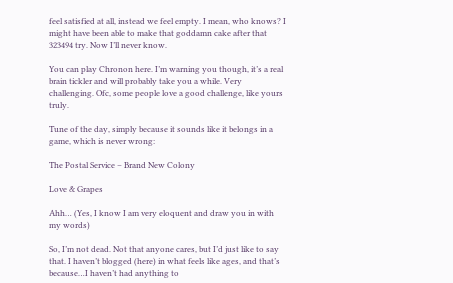feel satisfied at all, instead we feel empty. I mean, who knows? I might have been able to make that goddamn cake after that 323494 try. Now I’ll never know.

You can play Chronon here. I’m warning you though, it’s a real brain tickler and will probably take you a while. Very challenging. Ofc, some people love a good challenge, like yours truly.

Tune of the day, simply because it sounds like it belongs in a game, which is never wrong:

The Postal Service – Brand New Colony

Love & Grapes

Ahh… (Yes, I know I am very eloquent and draw you in with my words)

So, I’m not dead. Not that anyone cares, but I’d just like to say that. I haven’t blogged (here) in what feels like ages, and that’s because…I haven’t had anything to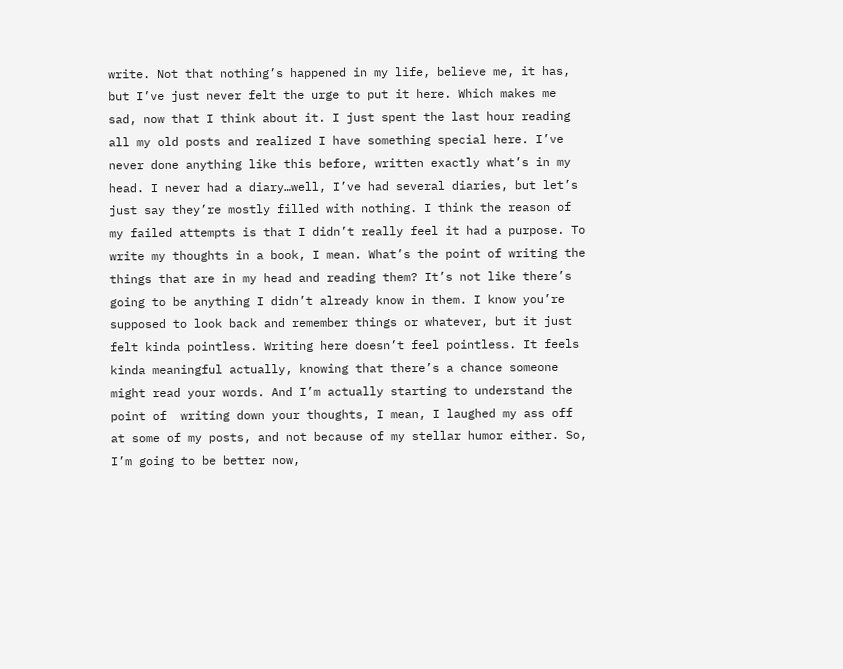write. Not that nothing’s happened in my life, believe me, it has, but I’ve just never felt the urge to put it here. Which makes me sad, now that I think about it. I just spent the last hour reading all my old posts and realized I have something special here. I’ve never done anything like this before, written exactly what’s in my head. I never had a diary…well, I’ve had several diaries, but let’s just say they’re mostly filled with nothing. I think the reason of my failed attempts is that I didn’t really feel it had a purpose. To write my thoughts in a book, I mean. What’s the point of writing the things that are in my head and reading them? It’s not like there’s going to be anything I didn’t already know in them. I know you’re supposed to look back and remember things or whatever, but it just felt kinda pointless. Writing here doesn’t feel pointless. It feels kinda meaningful actually, knowing that there’s a chance someone might read your words. And I’m actually starting to understand the point of  writing down your thoughts, I mean, I laughed my ass off at some of my posts, and not because of my stellar humor either. So, I’m going to be better now,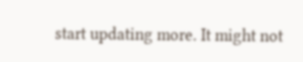start updating more. It might not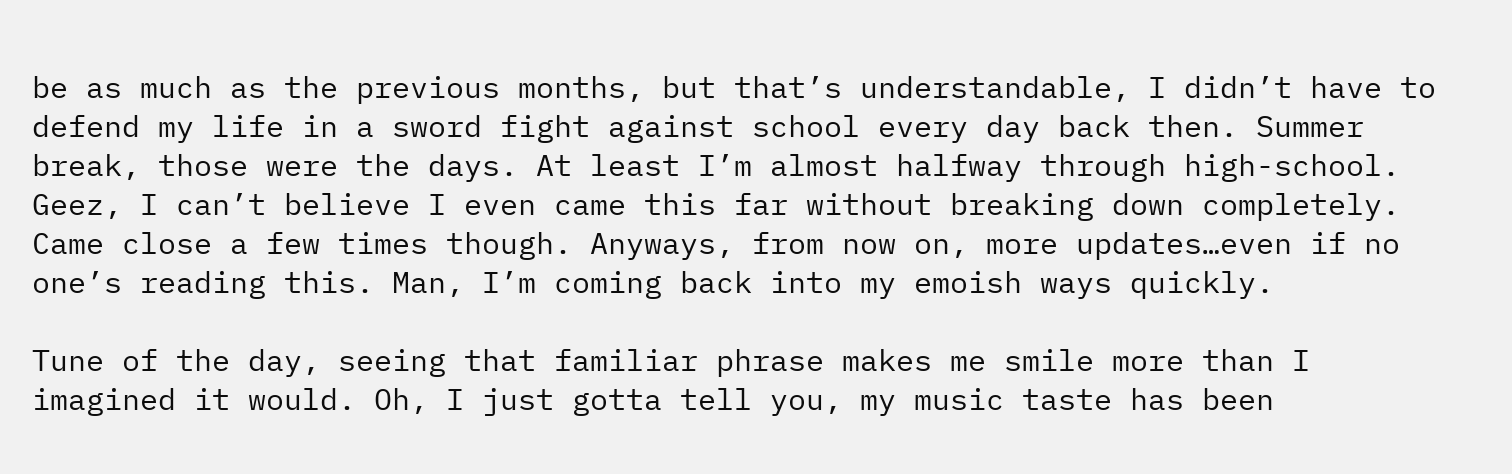be as much as the previous months, but that’s understandable, I didn’t have to defend my life in a sword fight against school every day back then. Summer break, those were the days. At least I’m almost halfway through high-school. Geez, I can’t believe I even came this far without breaking down completely. Came close a few times though. Anyways, from now on, more updates…even if no one’s reading this. Man, I’m coming back into my emoish ways quickly.

Tune of the day, seeing that familiar phrase makes me smile more than I imagined it would. Oh, I just gotta tell you, my music taste has been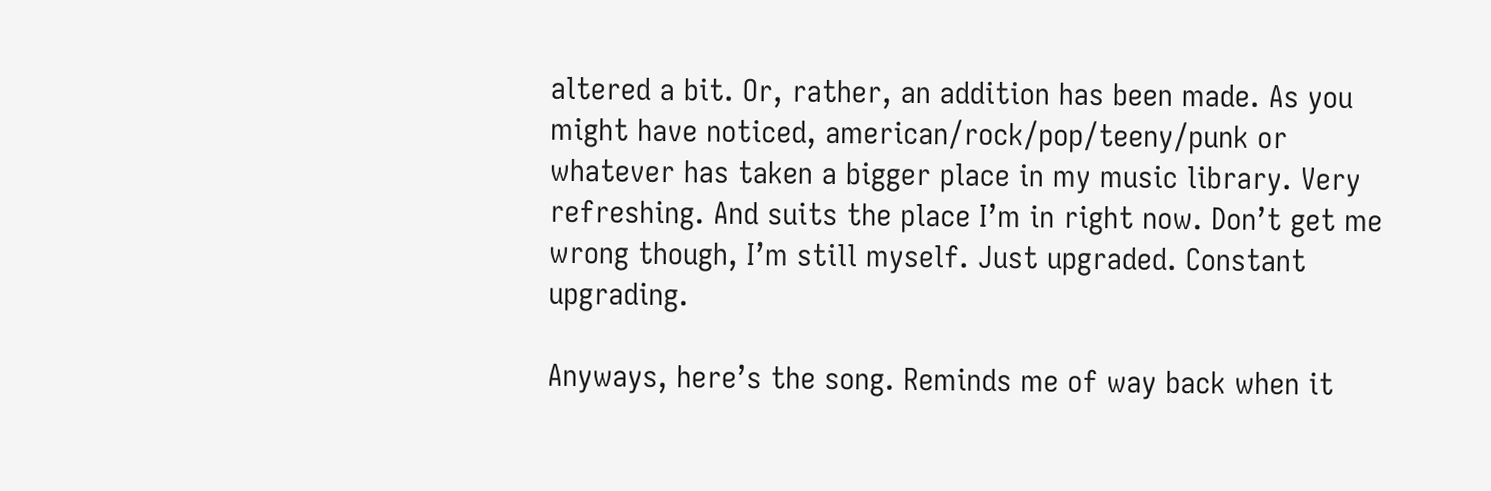altered a bit. Or, rather, an addition has been made. As you might have noticed, american/rock/pop/teeny/punk or whatever has taken a bigger place in my music library. Very refreshing. And suits the place I’m in right now. Don’t get me wrong though, I’m still myself. Just upgraded. Constant upgrading.

Anyways, here’s the song. Reminds me of way back when it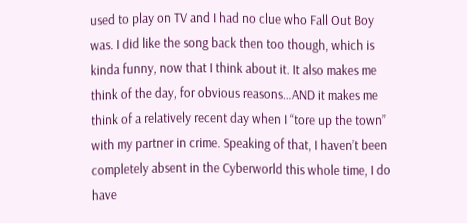used to play on TV and I had no clue who Fall Out Boy was. I did like the song back then too though, which is kinda funny, now that I think about it. It also makes me think of the day, for obvious reasons…AND it makes me think of a relatively recent day when I “tore up the town” with my partner in crime. Speaking of that, I haven’t been completely absent in the Cyberworld this whole time, I do have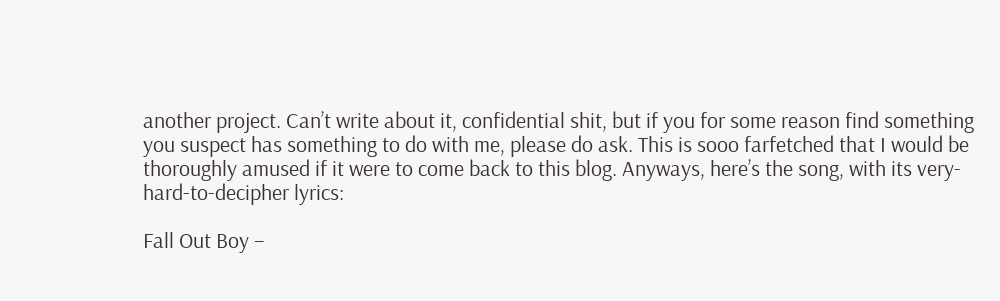another project. Can’t write about it, confidential shit, but if you for some reason find something you suspect has something to do with me, please do ask. This is sooo farfetched that I would be thoroughly amused if it were to come back to this blog. Anyways, here’s the song, with its very-hard-to-decipher lyrics:

Fall Out Boy –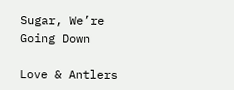Sugar, We’re Going Down

Love & Antlers